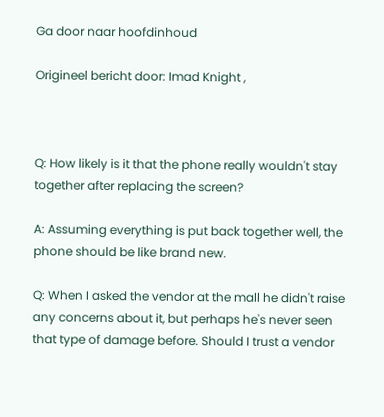Ga door naar hoofdinhoud

Origineel bericht door: Imad Knight ,



Q: How likely is it that the phone really wouldn't stay together after replacing the screen?

A: Assuming everything is put back together well, the phone should be like brand new.

Q: When I asked the vendor at the mall he didn't raise any concerns about it, but perhaps he's never seen that type of damage before. Should I trust a vendor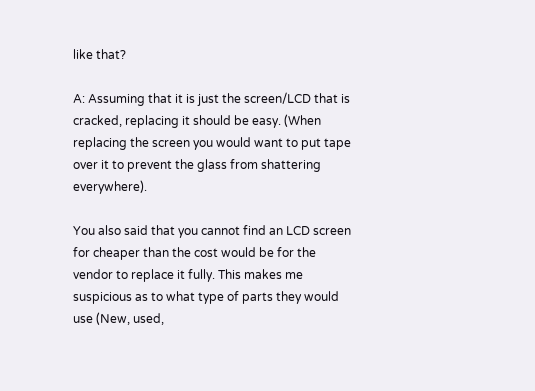like that?

A: Assuming that it is just the screen/LCD that is cracked, replacing it should be easy. (When replacing the screen you would want to put tape over it to prevent the glass from shattering everywhere).

You also said that you cannot find an LCD screen for cheaper than the cost would be for the vendor to replace it fully. This makes me suspicious as to what type of parts they would use (New, used,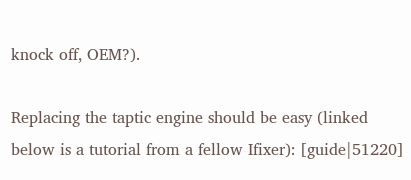knock off, OEM?).

Replacing the taptic engine should be easy (linked below is a tutorial from a fellow Ifixer): [guide|51220]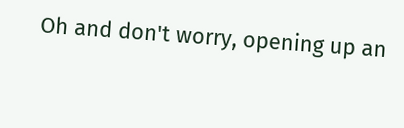Oh and don't worry, opening up an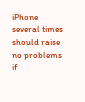iPhone several times should raise no problems if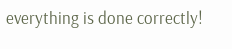everything is done correctly!